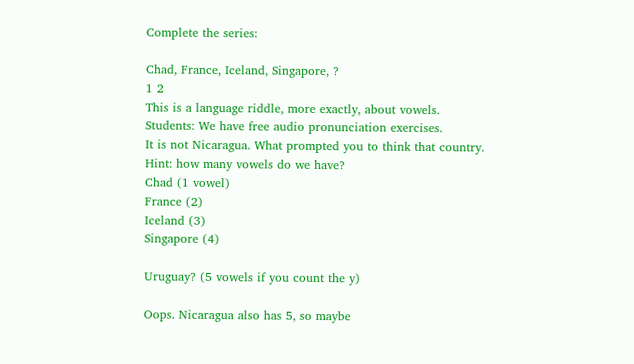Complete the series:

Chad, France, Iceland, Singapore, ?
1 2
This is a language riddle, more exactly, about vowels.
Students: We have free audio pronunciation exercises.
It is not Nicaragua. What prompted you to think that country.
Hint: how many vowels do we have?
Chad (1 vowel)
France (2)
Iceland (3)
Singapore (4)

Uruguay? (5 vowels if you count the y)

Oops. Nicaragua also has 5, so maybe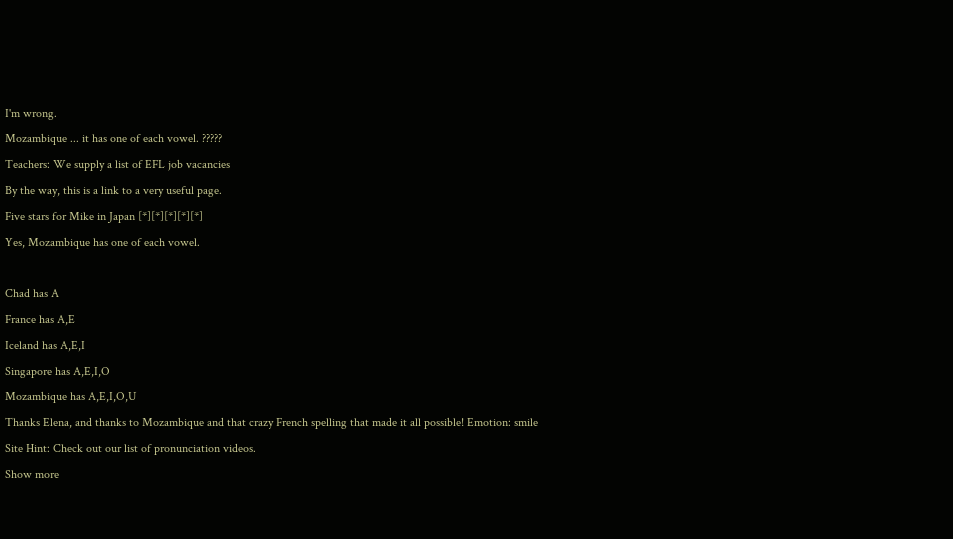I'm wrong.
Mozambique ... it has one of each vowel. ?????
Teachers: We supply a list of EFL job vacancies
By the way, this is a link to a very useful page.
Five stars for Mike in Japan [*][*][*][*][*]
Yes, Mozambique has one of each vowel.

Chad has A
France has A,E
Iceland has A,E,I
Singapore has A,E,I,O
Mozambique has A,E,I,O,U
Thanks Elena, and thanks to Mozambique and that crazy French spelling that made it all possible! Emotion: smile
Site Hint: Check out our list of pronunciation videos.
Show more